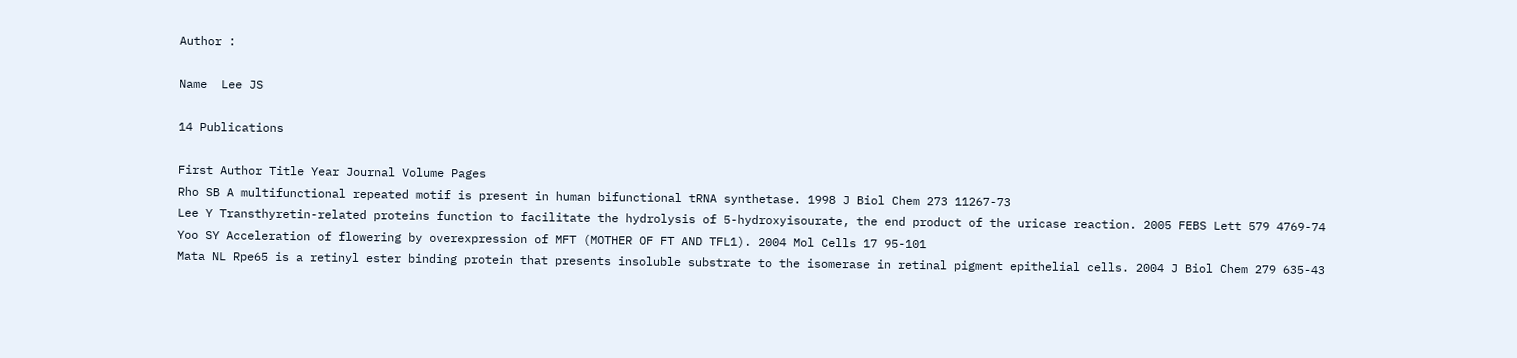Author :

Name  Lee JS

14 Publications

First Author Title Year Journal Volume Pages
Rho SB A multifunctional repeated motif is present in human bifunctional tRNA synthetase. 1998 J Biol Chem 273 11267-73
Lee Y Transthyretin-related proteins function to facilitate the hydrolysis of 5-hydroxyisourate, the end product of the uricase reaction. 2005 FEBS Lett 579 4769-74
Yoo SY Acceleration of flowering by overexpression of MFT (MOTHER OF FT AND TFL1). 2004 Mol Cells 17 95-101
Mata NL Rpe65 is a retinyl ester binding protein that presents insoluble substrate to the isomerase in retinal pigment epithelial cells. 2004 J Biol Chem 279 635-43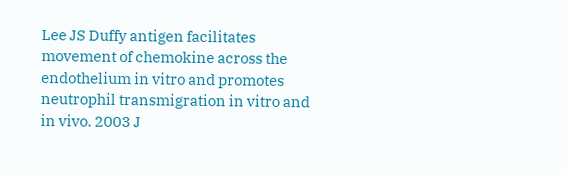Lee JS Duffy antigen facilitates movement of chemokine across the endothelium in vitro and promotes neutrophil transmigration in vitro and in vivo. 2003 J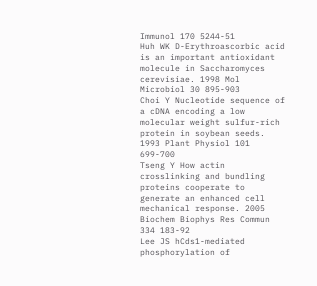Immunol 170 5244-51
Huh WK D-Erythroascorbic acid is an important antioxidant molecule in Saccharomyces cerevisiae. 1998 Mol Microbiol 30 895-903
Choi Y Nucleotide sequence of a cDNA encoding a low molecular weight sulfur-rich protein in soybean seeds. 1993 Plant Physiol 101 699-700
Tseng Y How actin crosslinking and bundling proteins cooperate to generate an enhanced cell mechanical response. 2005 Biochem Biophys Res Commun 334 183-92
Lee JS hCds1-mediated phosphorylation of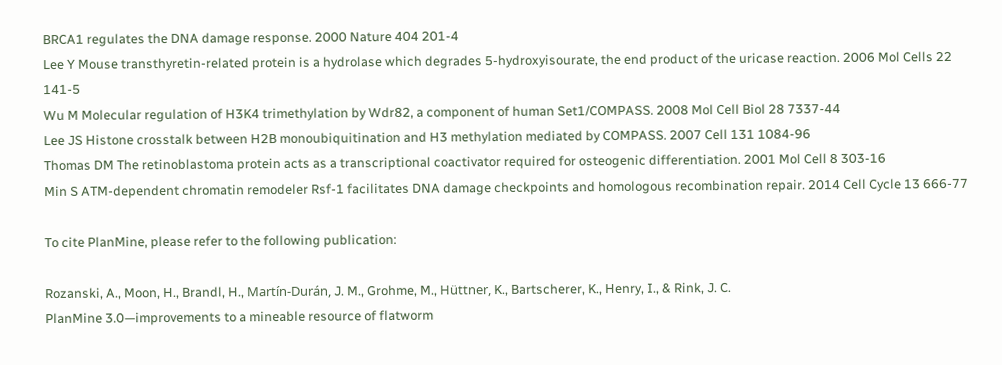BRCA1 regulates the DNA damage response. 2000 Nature 404 201-4
Lee Y Mouse transthyretin-related protein is a hydrolase which degrades 5-hydroxyisourate, the end product of the uricase reaction. 2006 Mol Cells 22 141-5
Wu M Molecular regulation of H3K4 trimethylation by Wdr82, a component of human Set1/COMPASS. 2008 Mol Cell Biol 28 7337-44
Lee JS Histone crosstalk between H2B monoubiquitination and H3 methylation mediated by COMPASS. 2007 Cell 131 1084-96
Thomas DM The retinoblastoma protein acts as a transcriptional coactivator required for osteogenic differentiation. 2001 Mol Cell 8 303-16
Min S ATM-dependent chromatin remodeler Rsf-1 facilitates DNA damage checkpoints and homologous recombination repair. 2014 Cell Cycle 13 666-77

To cite PlanMine, please refer to the following publication:

Rozanski, A., Moon, H., Brandl, H., Martín-Durán, J. M., Grohme, M., Hüttner, K., Bartscherer, K., Henry, I., & Rink, J. C.
PlanMine 3.0—improvements to a mineable resource of flatworm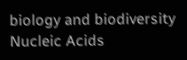biology and biodiversity
Nucleic Acids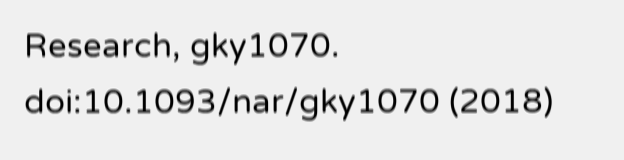Research, gky1070. doi:10.1093/nar/gky1070 (2018)